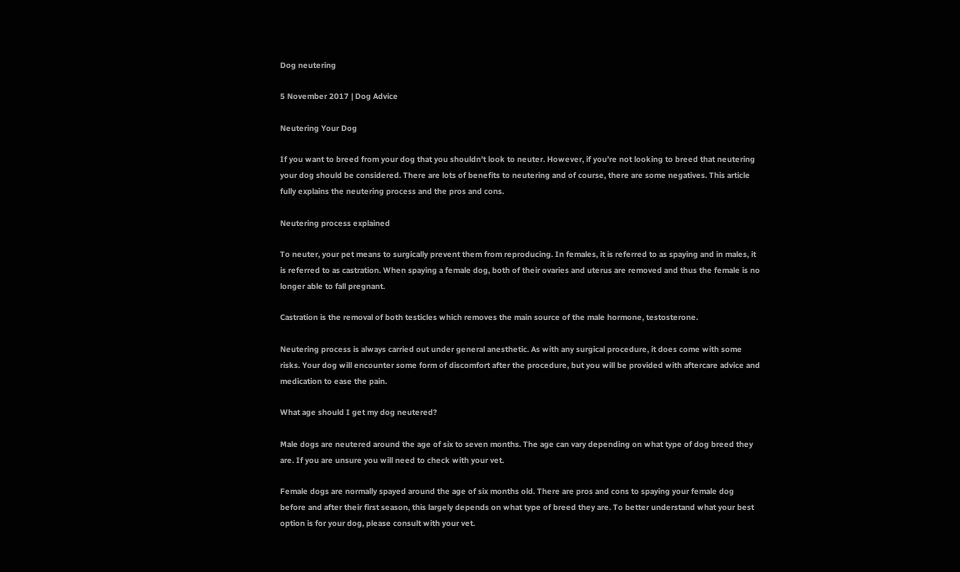Dog neutering

5 November 2017 | Dog Advice

Neutering Your Dog

If you want to breed from your dog that you shouldn't look to neuter. However, if you’re not looking to breed that neutering your dog should be considered. There are lots of benefits to neutering and of course, there are some negatives. This article fully explains the neutering process and the pros and cons.

Neutering process explained

To neuter, your pet means to surgically prevent them from reproducing. In females, it is referred to as spaying and in males, it is referred to as castration. When spaying a female dog, both of their ovaries and uterus are removed and thus the female is no longer able to fall pregnant.

Castration is the removal of both testicles which removes the main source of the male hormone, testosterone.

Neutering process is always carried out under general anesthetic. As with any surgical procedure, it does come with some risks. Your dog will encounter some form of discomfort after the procedure, but you will be provided with aftercare advice and medication to ease the pain.

What age should I get my dog neutered?

Male dogs are neutered around the age of six to seven months. The age can vary depending on what type of dog breed they are. If you are unsure you will need to check with your vet.

Female dogs are normally spayed around the age of six months old. There are pros and cons to spaying your female dog before and after their first season, this largely depends on what type of breed they are. To better understand what your best option is for your dog, please consult with your vet.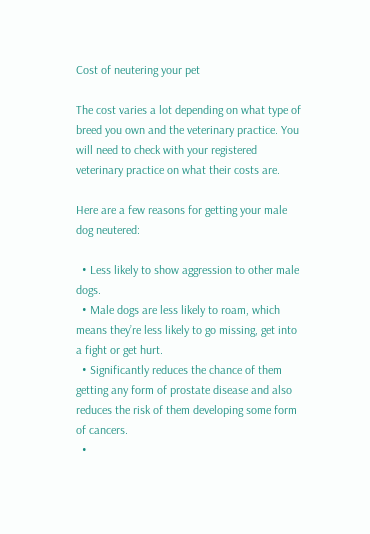Cost of neutering your pet

The cost varies a lot depending on what type of breed you own and the veterinary practice. You will need to check with your registered veterinary practice on what their costs are.

Here are a few reasons for getting your male dog neutered:

  • Less likely to show aggression to other male dogs.
  • Male dogs are less likely to roam, which means they’re less likely to go missing, get into a fight or get hurt.
  • Significantly reduces the chance of them getting any form of prostate disease and also reduces the risk of them developing some form of cancers.
  •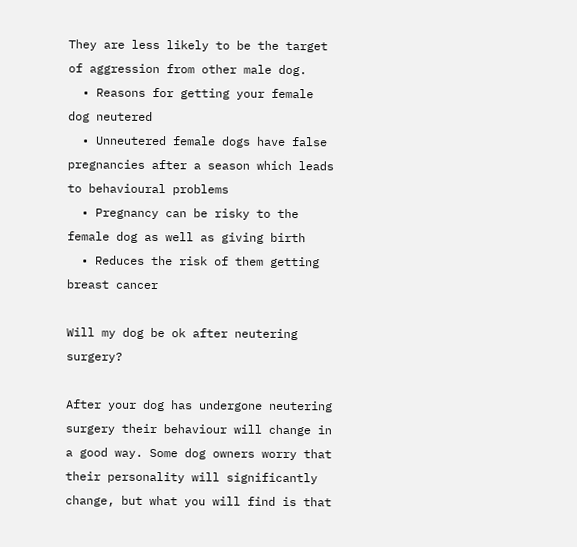They are less likely to be the target of aggression from other male dog.
  • Reasons for getting your female dog neutered
  • Unneutered female dogs have false pregnancies after a season which leads to behavioural problems
  • Pregnancy can be risky to the female dog as well as giving birth
  • Reduces the risk of them getting breast cancer

Will my dog be ok after neutering surgery?

After your dog has undergone neutering surgery their behaviour will change in a good way. Some dog owners worry that their personality will significantly change, but what you will find is that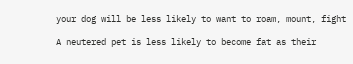your dog will be less likely to want to roam, mount, fight

A neutered pet is less likely to become fat as their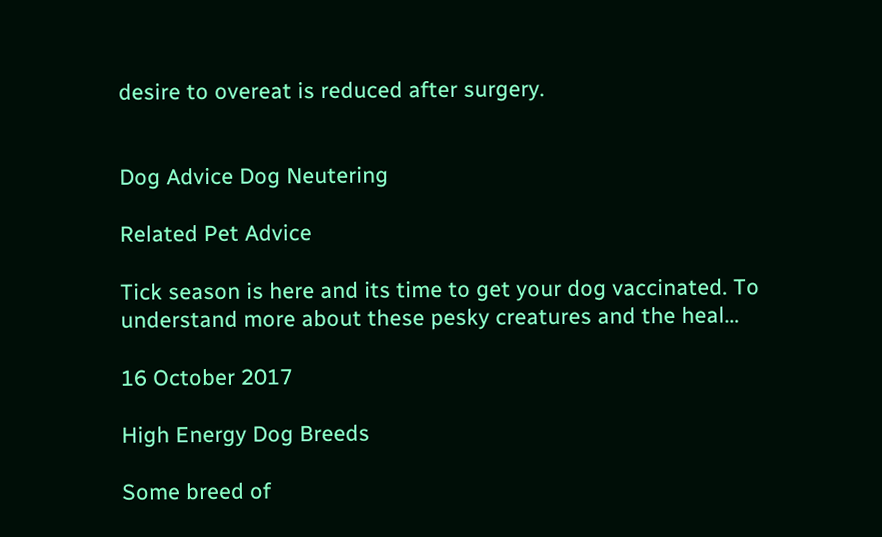desire to overeat is reduced after surgery.


Dog Advice Dog Neutering

Related Pet Advice

Tick season is here and its time to get your dog vaccinated. To understand more about these pesky creatures and the heal…

16 October 2017

High Energy Dog Breeds

Some breed of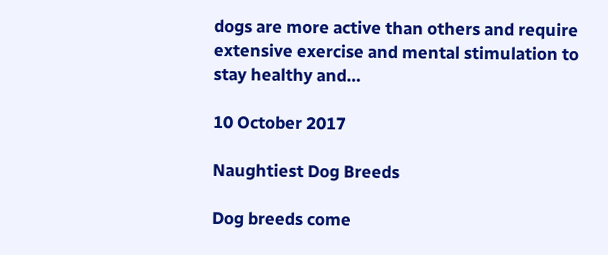dogs are more active than others and require extensive exercise and mental stimulation to stay healthy and…

10 October 2017

Naughtiest Dog Breeds

Dog breeds come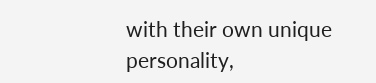with their own unique personality,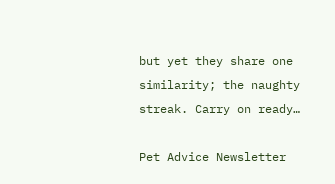but yet they share one similarity; the naughty streak. Carry on ready…

Pet Advice Newsletter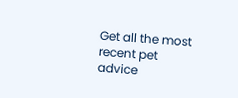Get all the most recent pet advice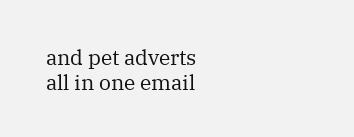and pet adverts all in one email